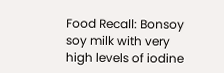Food Recall: Bonsoy soy milk with very high levels of iodine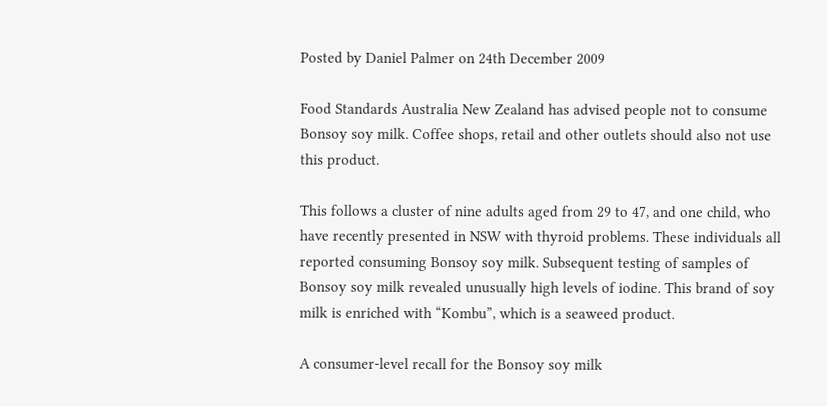Posted by Daniel Palmer on 24th December 2009

Food Standards Australia New Zealand has advised people not to consume Bonsoy soy milk. Coffee shops, retail and other outlets should also not use this product.

This follows a cluster of nine adults aged from 29 to 47, and one child, who have recently presented in NSW with thyroid problems. These individuals all reported consuming Bonsoy soy milk. Subsequent testing of samples of Bonsoy soy milk revealed unusually high levels of iodine. This brand of soy milk is enriched with “Kombu”, which is a seaweed product.

A consumer-level recall for the Bonsoy soy milk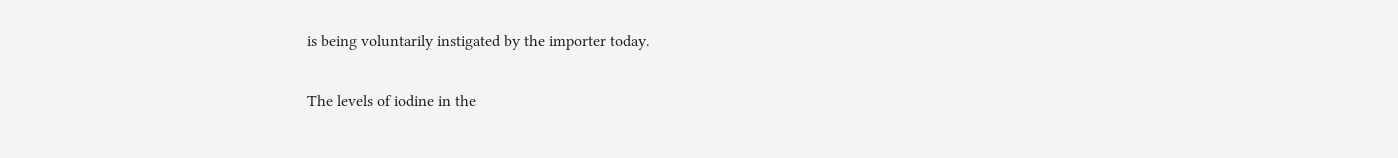is being voluntarily instigated by the importer today.

The levels of iodine in the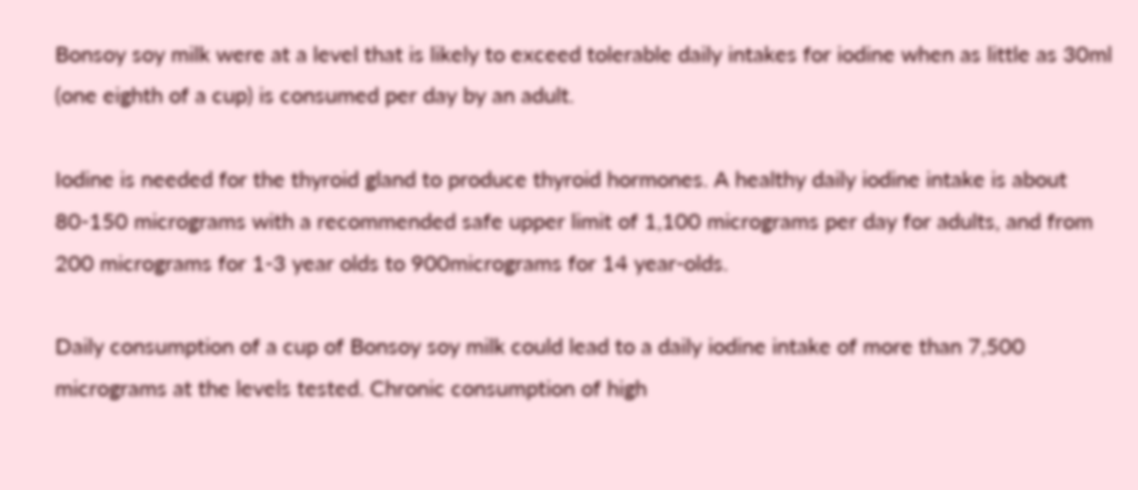Bonsoy soy milk were at a level that is likely to exceed tolerable daily intakes for iodine when as little as 30ml (one eighth of a cup) is consumed per day by an adult.

Iodine is needed for the thyroid gland to produce thyroid hormones. A healthy daily iodine intake is about 80-150 micrograms with a recommended safe upper limit of 1,100 micrograms per day for adults, and from 200 micrograms for 1-3 year olds to 900micrograms for 14 year-olds.

Daily consumption of a cup of Bonsoy soy milk could lead to a daily iodine intake of more than 7,500 micrograms at the levels tested. Chronic consumption of high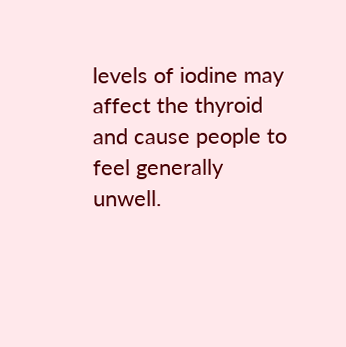levels of iodine may affect the thyroid and cause people to feel generally unwell.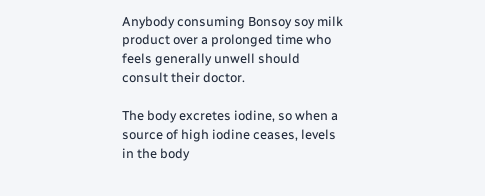Anybody consuming Bonsoy soy milk product over a prolonged time who feels generally unwell should consult their doctor.

The body excretes iodine, so when a source of high iodine ceases, levels in the body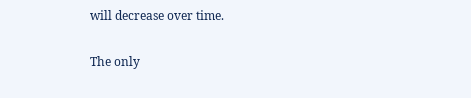will decrease over time.

The only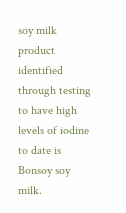soy milk product identified through testing to have high levels of iodine to date is Bonsoy soy milk.